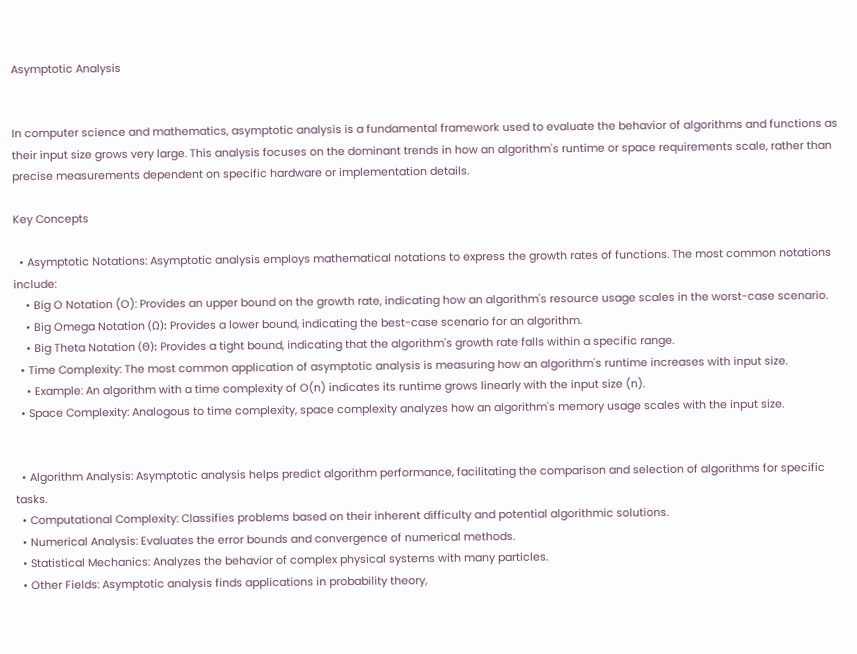Asymptotic Analysis


In computer science and mathematics, asymptotic analysis is a fundamental framework used to evaluate the behavior of algorithms and functions as their input size grows very large. This analysis focuses on the dominant trends in how an algorithm's runtime or space requirements scale, rather than precise measurements dependent on specific hardware or implementation details.

Key Concepts

  • Asymptotic Notations: Asymptotic analysis employs mathematical notations to express the growth rates of functions. The most common notations include:
    • Big O Notation (O): Provides an upper bound on the growth rate, indicating how an algorithm's resource usage scales in the worst-case scenario.
    • Big Omega Notation (Ω): Provides a lower bound, indicating the best-case scenario for an algorithm.
    • Big Theta Notation (Θ): Provides a tight bound, indicating that the algorithm's growth rate falls within a specific range.
  • Time Complexity: The most common application of asymptotic analysis is measuring how an algorithm's runtime increases with input size.
    • Example: An algorithm with a time complexity of O(n) indicates its runtime grows linearly with the input size (n).
  • Space Complexity: Analogous to time complexity, space complexity analyzes how an algorithm's memory usage scales with the input size.


  • Algorithm Analysis: Asymptotic analysis helps predict algorithm performance, facilitating the comparison and selection of algorithms for specific tasks.
  • Computational Complexity: Classifies problems based on their inherent difficulty and potential algorithmic solutions.
  • Numerical Analysis: Evaluates the error bounds and convergence of numerical methods.
  • Statistical Mechanics: Analyzes the behavior of complex physical systems with many particles.
  • Other Fields: Asymptotic analysis finds applications in probability theory,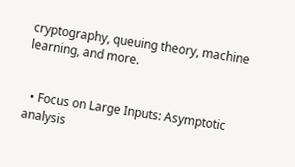cryptography, queuing theory, machine learning, and more.


  • Focus on Large Inputs: Asymptotic analysis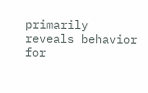primarily reveals behavior for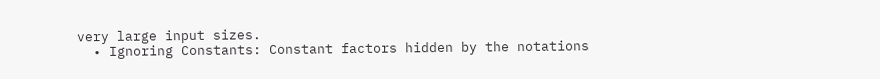very large input sizes.
  • Ignoring Constants: Constant factors hidden by the notations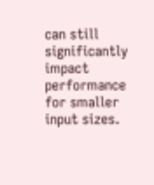can still significantly impact performance for smaller input sizes.